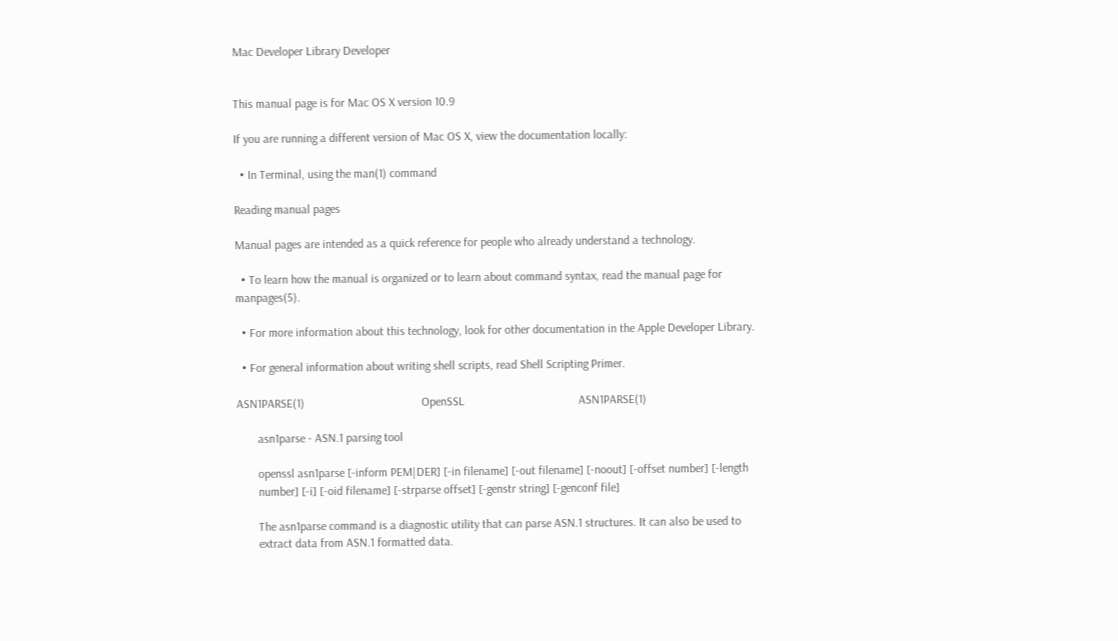Mac Developer Library Developer


This manual page is for Mac OS X version 10.9

If you are running a different version of Mac OS X, view the documentation locally:

  • In Terminal, using the man(1) command

Reading manual pages

Manual pages are intended as a quick reference for people who already understand a technology.

  • To learn how the manual is organized or to learn about command syntax, read the manual page for manpages(5).

  • For more information about this technology, look for other documentation in the Apple Developer Library.

  • For general information about writing shell scripts, read Shell Scripting Primer.

ASN1PARSE(1)                                       OpenSSL                                      ASN1PARSE(1)

       asn1parse - ASN.1 parsing tool

       openssl asn1parse [-inform PEM|DER] [-in filename] [-out filename] [-noout] [-offset number] [-length
       number] [-i] [-oid filename] [-strparse offset] [-genstr string] [-genconf file]

       The asn1parse command is a diagnostic utility that can parse ASN.1 structures. It can also be used to
       extract data from ASN.1 formatted data.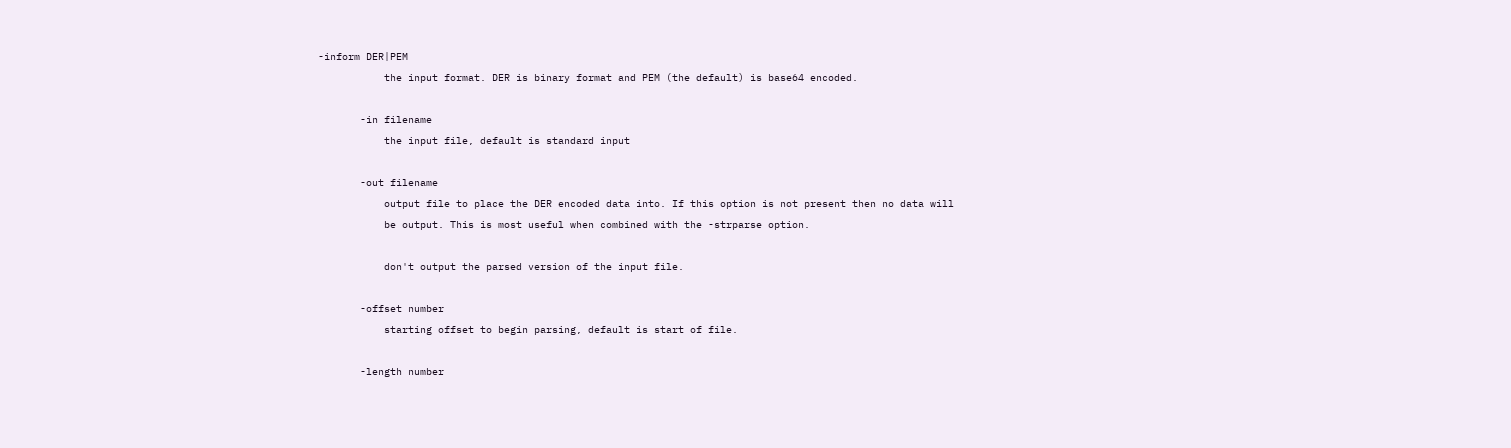-inform DER|PEM
           the input format. DER is binary format and PEM (the default) is base64 encoded.

       -in filename
           the input file, default is standard input

       -out filename
           output file to place the DER encoded data into. If this option is not present then no data will
           be output. This is most useful when combined with the -strparse option.

           don't output the parsed version of the input file.

       -offset number
           starting offset to begin parsing, default is start of file.

       -length number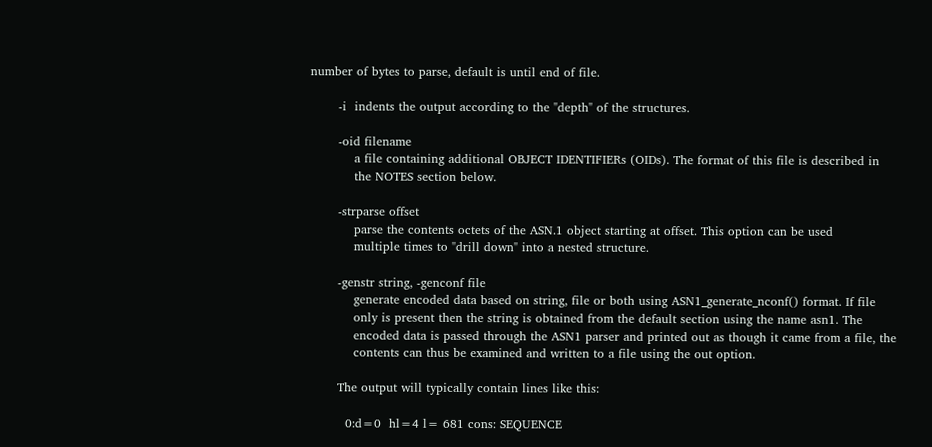number of bytes to parse, default is until end of file.

       -i  indents the output according to the "depth" of the structures.

       -oid filename
           a file containing additional OBJECT IDENTIFIERs (OIDs). The format of this file is described in
           the NOTES section below.

       -strparse offset
           parse the contents octets of the ASN.1 object starting at offset. This option can be used
           multiple times to "drill down" into a nested structure.

       -genstr string, -genconf file
           generate encoded data based on string, file or both using ASN1_generate_nconf() format. If file
           only is present then the string is obtained from the default section using the name asn1. The
           encoded data is passed through the ASN1 parser and printed out as though it came from a file, the
           contents can thus be examined and written to a file using the out option.

       The output will typically contain lines like this:

         0:d=0  hl=4 l= 681 cons: SEQUENCE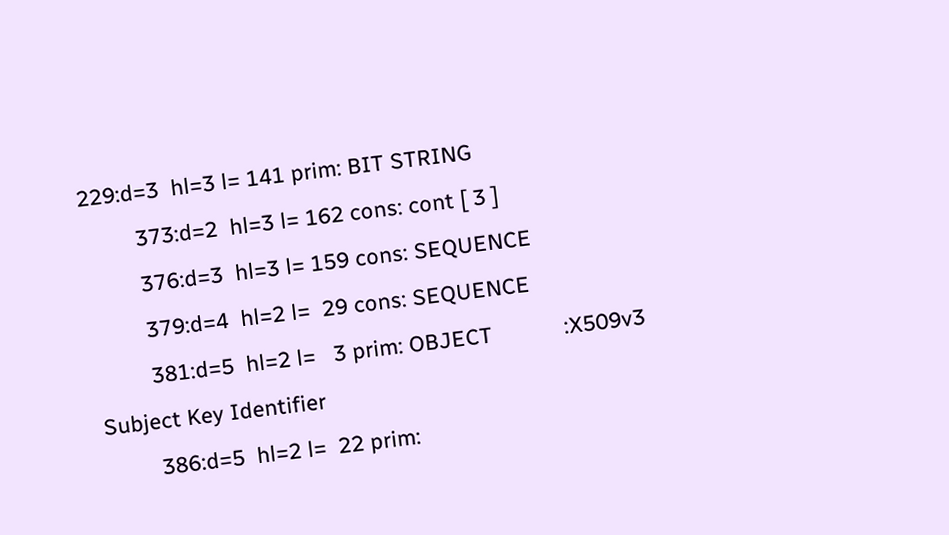229:d=3  hl=3 l= 141 prim: BIT STRING
         373:d=2  hl=3 l= 162 cons: cont [ 3 ]
         376:d=3  hl=3 l= 159 cons: SEQUENCE
         379:d=4  hl=2 l=  29 cons: SEQUENCE
         381:d=5  hl=2 l=   3 prim: OBJECT            :X509v3 Subject Key Identifier
         386:d=5  hl=2 l=  22 prim: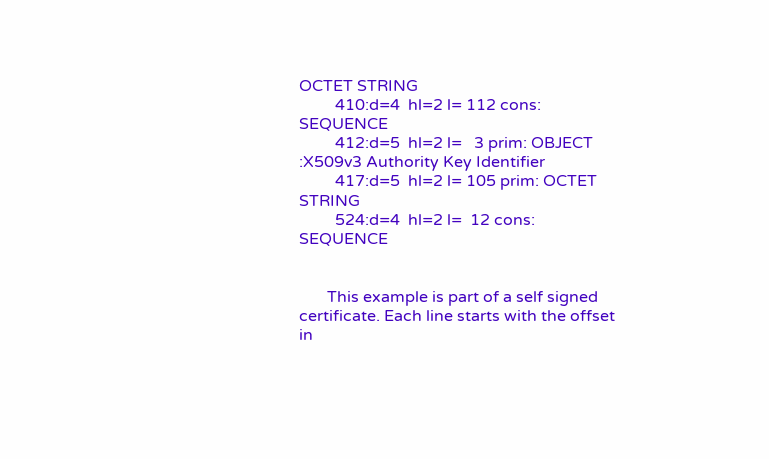OCTET STRING
         410:d=4  hl=2 l= 112 cons: SEQUENCE
         412:d=5  hl=2 l=   3 prim: OBJECT            :X509v3 Authority Key Identifier
         417:d=5  hl=2 l= 105 prim: OCTET STRING
         524:d=4  hl=2 l=  12 cons: SEQUENCE


       This example is part of a self signed certificate. Each line starts with the offset in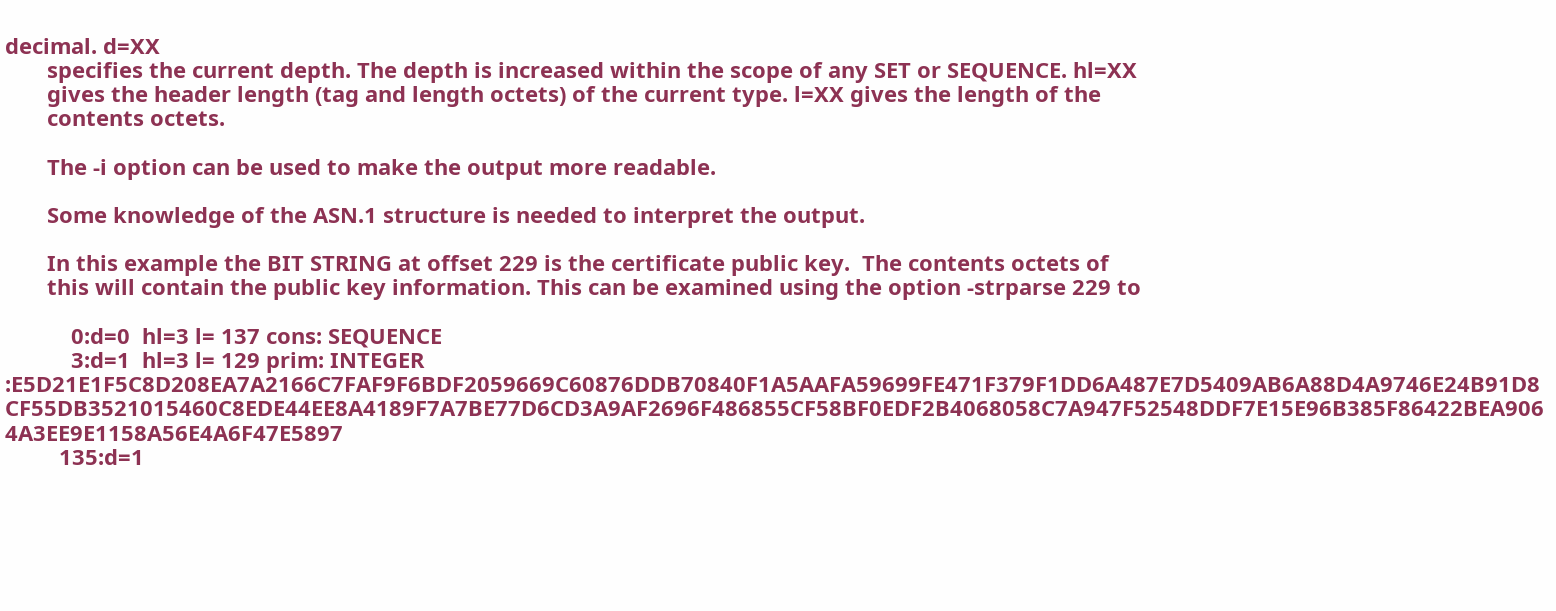decimal. d=XX
       specifies the current depth. The depth is increased within the scope of any SET or SEQUENCE. hl=XX
       gives the header length (tag and length octets) of the current type. l=XX gives the length of the
       contents octets.

       The -i option can be used to make the output more readable.

       Some knowledge of the ASN.1 structure is needed to interpret the output.

       In this example the BIT STRING at offset 229 is the certificate public key.  The contents octets of
       this will contain the public key information. This can be examined using the option -strparse 229 to

           0:d=0  hl=3 l= 137 cons: SEQUENCE
           3:d=1  hl=3 l= 129 prim: INTEGER           :E5D21E1F5C8D208EA7A2166C7FAF9F6BDF2059669C60876DDB70840F1A5AAFA59699FE471F379F1DD6A487E7D5409AB6A88D4A9746E24B91D8CF55DB3521015460C8EDE44EE8A4189F7A7BE77D6CD3A9AF2696F486855CF58BF0EDF2B4068058C7A947F52548DDF7E15E96B385F86422BEA9064A3EE9E1158A56E4A6F47E5897
         135:d=1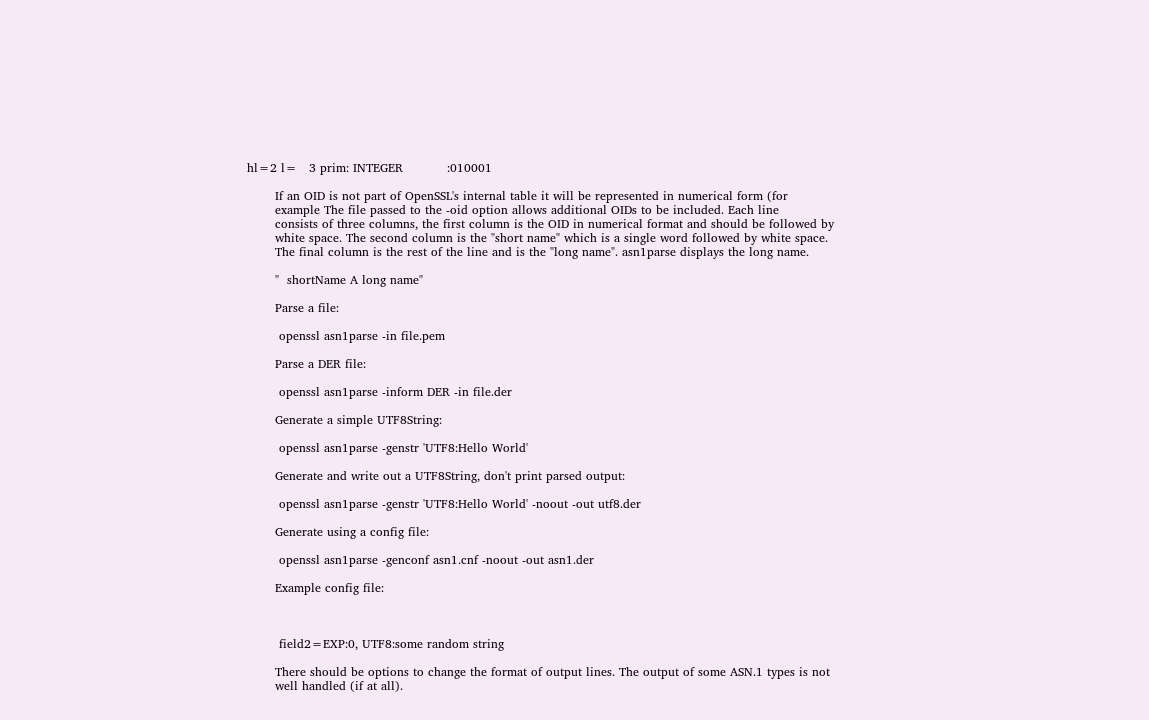hl=2 l=   3 prim: INTEGER           :010001

       If an OID is not part of OpenSSL's internal table it will be represented in numerical form (for
       example The file passed to the -oid option allows additional OIDs to be included. Each line
       consists of three columns, the first column is the OID in numerical format and should be followed by
       white space. The second column is the "short name" which is a single word followed by white space.
       The final column is the rest of the line and is the "long name". asn1parse displays the long name.

       "  shortName A long name"

       Parse a file:

        openssl asn1parse -in file.pem

       Parse a DER file:

        openssl asn1parse -inform DER -in file.der

       Generate a simple UTF8String:

        openssl asn1parse -genstr 'UTF8:Hello World'

       Generate and write out a UTF8String, don't print parsed output:

        openssl asn1parse -genstr 'UTF8:Hello World' -noout -out utf8.der

       Generate using a config file:

        openssl asn1parse -genconf asn1.cnf -noout -out asn1.der

       Example config file:



        field2=EXP:0, UTF8:some random string

       There should be options to change the format of output lines. The output of some ASN.1 types is not
       well handled (if at all).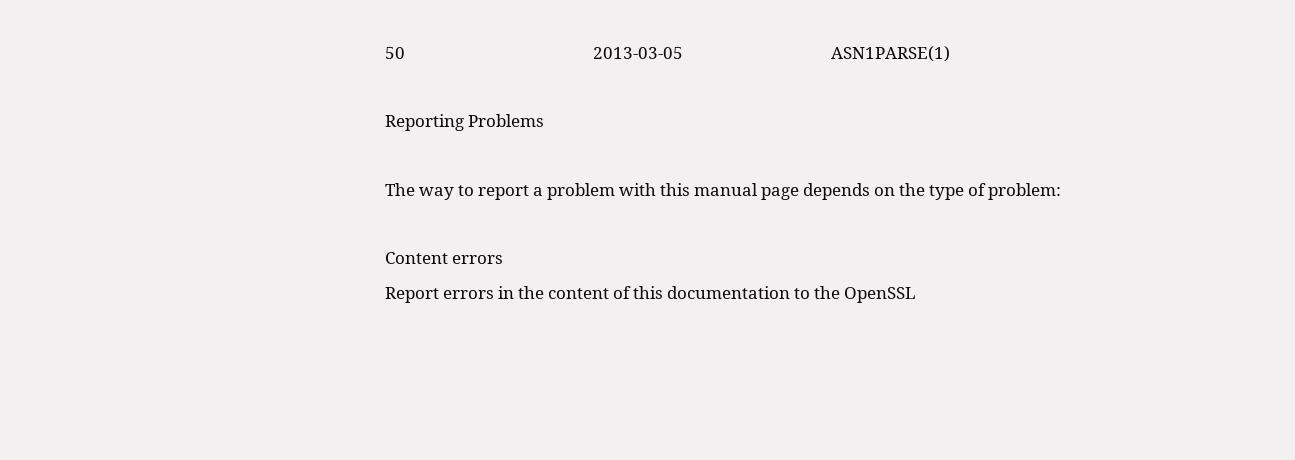50                                               2013-03-05                                     ASN1PARSE(1)

Reporting Problems

The way to report a problem with this manual page depends on the type of problem:

Content errors
Report errors in the content of this documentation to the OpenSSL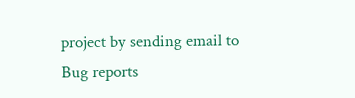project by sending email to
Bug reports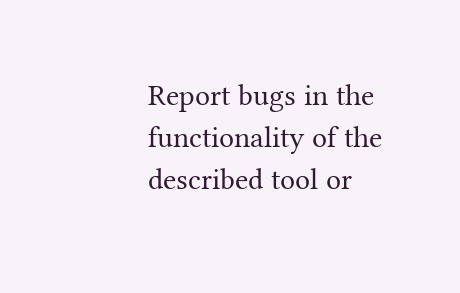Report bugs in the functionality of the described tool or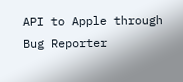API to Apple through Bug Reporter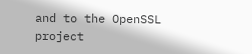and to the OpenSSL project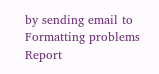by sending email to
Formatting problems
Report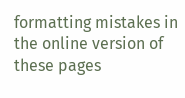formatting mistakes in the online version of these pages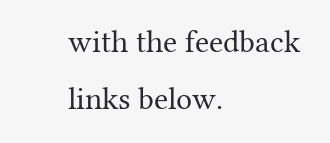with the feedback links below.